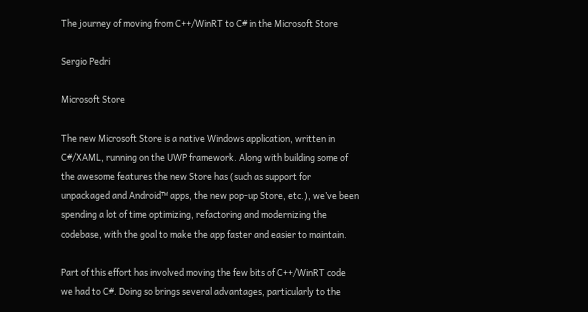The journey of moving from C++/WinRT to C# in the Microsoft Store

Sergio Pedri

Microsoft Store

The new Microsoft Store is a native Windows application, written in C#/XAML, running on the UWP framework. Along with building some of the awesome features the new Store has (such as support for unpackaged and Android™ apps, the new pop-up Store, etc.), we’ve been spending a lot of time optimizing, refactoring and modernizing the codebase, with the goal to make the app faster and easier to maintain.

Part of this effort has involved moving the few bits of C++/WinRT code we had to C#. Doing so brings several advantages, particularly to the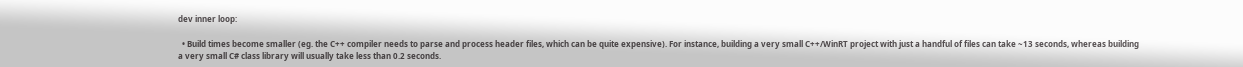dev inner loop:

  • Build times become smaller (eg. the C++ compiler needs to parse and process header files, which can be quite expensive). For instance, building a very small C++/WinRT project with just a handful of files can take ~13 seconds, whereas building a very small C# class library will usually take less than 0.2 seconds.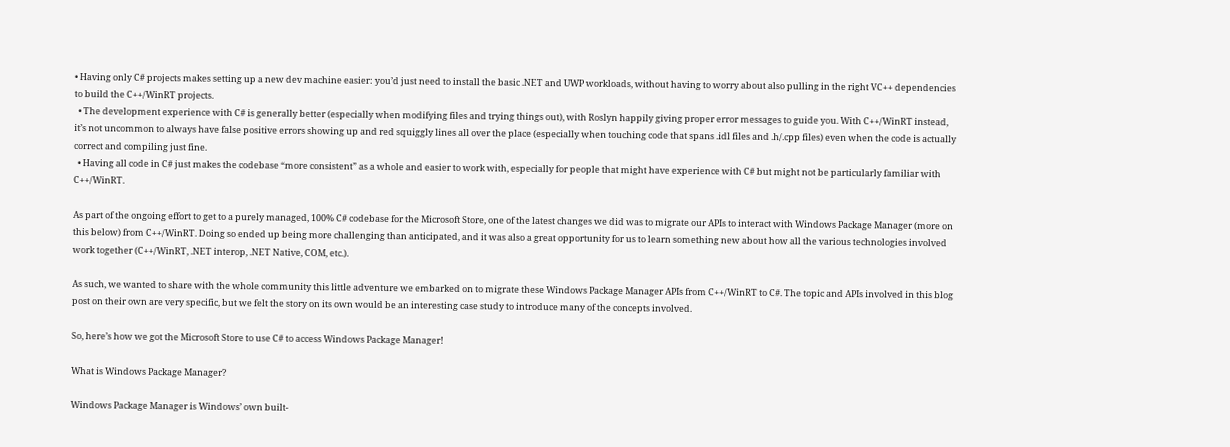• Having only C# projects makes setting up a new dev machine easier: you’d just need to install the basic .NET and UWP workloads, without having to worry about also pulling in the right VC++ dependencies to build the C++/WinRT projects.
  • The development experience with C# is generally better (especially when modifying files and trying things out), with Roslyn happily giving proper error messages to guide you. With C++/WinRT instead, it’s not uncommon to always have false positive errors showing up and red squiggly lines all over the place (especially when touching code that spans .idl files and .h/.cpp files) even when the code is actually correct and compiling just fine.
  • Having all code in C# just makes the codebase “more consistent” as a whole and easier to work with, especially for people that might have experience with C# but might not be particularly familiar with C++/WinRT.

As part of the ongoing effort to get to a purely managed, 100% C# codebase for the Microsoft Store, one of the latest changes we did was to migrate our APIs to interact with Windows Package Manager (more on this below) from C++/WinRT. Doing so ended up being more challenging than anticipated, and it was also a great opportunity for us to learn something new about how all the various technologies involved work together (C++/WinRT, .NET interop, .NET Native, COM, etc.).

As such, we wanted to share with the whole community this little adventure we embarked on to migrate these Windows Package Manager APIs from C++/WinRT to C#. The topic and APIs involved in this blog post on their own are very specific, but we felt the story on its own would be an interesting case study to introduce many of the concepts involved.

So, here’s how we got the Microsoft Store to use C# to access Windows Package Manager!

What is Windows Package Manager?

Windows Package Manager is Windows’ own built-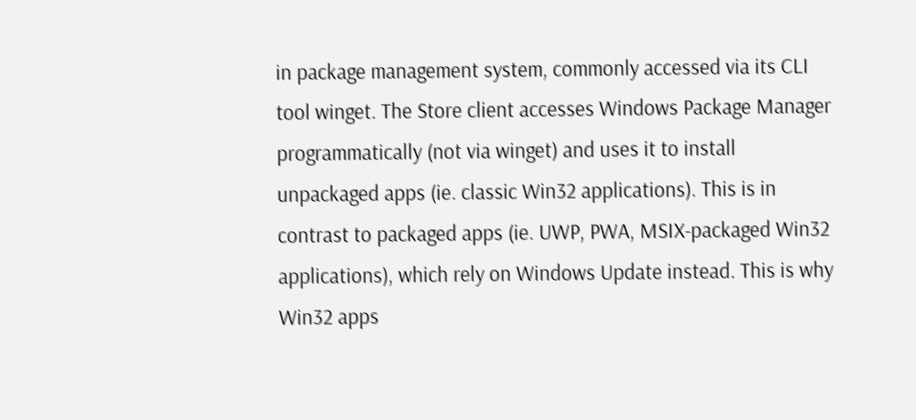in package management system, commonly accessed via its CLI tool winget. The Store client accesses Windows Package Manager programmatically (not via winget) and uses it to install unpackaged apps (ie. classic Win32 applications). This is in contrast to packaged apps (ie. UWP, PWA, MSIX-packaged Win32 applications), which rely on Windows Update instead. This is why Win32 apps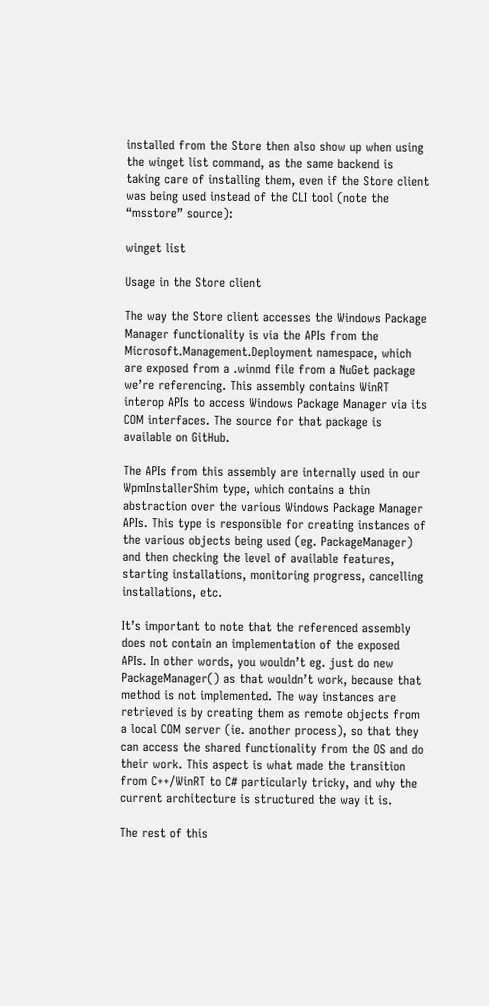installed from the Store then also show up when using the winget list command, as the same backend is taking care of installing them, even if the Store client was being used instead of the CLI tool (note the “msstore” source):

winget list

Usage in the Store client

The way the Store client accesses the Windows Package Manager functionality is via the APIs from the Microsoft.Management.Deployment namespace, which are exposed from a .winmd file from a NuGet package we’re referencing. This assembly contains WinRT interop APIs to access Windows Package Manager via its COM interfaces. The source for that package is available on GitHub.

The APIs from this assembly are internally used in our WpmInstallerShim type, which contains a thin abstraction over the various Windows Package Manager APIs. This type is responsible for creating instances of the various objects being used (eg. PackageManager) and then checking the level of available features, starting installations, monitoring progress, cancelling installations, etc.

It’s important to note that the referenced assembly does not contain an implementation of the exposed APIs. In other words, you wouldn’t eg. just do new PackageManager() as that wouldn’t work, because that method is not implemented. The way instances are retrieved is by creating them as remote objects from a local COM server (ie. another process), so that they can access the shared functionality from the OS and do their work. This aspect is what made the transition from C++/WinRT to C# particularly tricky, and why the current architecture is structured the way it is.

The rest of this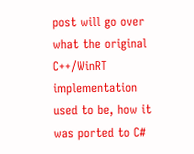post will go over what the original C++/WinRT implementation used to be, how it was ported to C#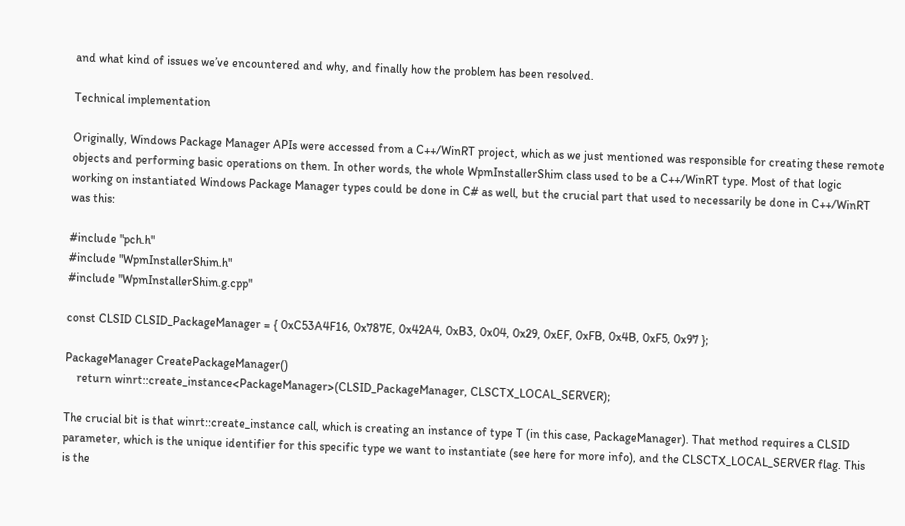and what kind of issues we’ve encountered and why, and finally how the problem has been resolved.

Technical implementation

Originally, Windows Package Manager APIs were accessed from a C++/WinRT project, which as we just mentioned was responsible for creating these remote objects and performing basic operations on them. In other words, the whole WpmInstallerShim class used to be a C++/WinRT type. Most of that logic working on instantiated Windows Package Manager types could be done in C# as well, but the crucial part that used to necessarily be done in C++/WinRT was this:

#include "pch.h"
#include "WpmInstallerShim.h"
#include "WpmInstallerShim.g.cpp"

const CLSID CLSID_PackageManager = { 0xC53A4F16, 0x787E, 0x42A4, 0xB3, 0x04, 0x29, 0xEF, 0xFB, 0x4B, 0xF5, 0x97 };

PackageManager CreatePackageManager()
    return winrt::create_instance<PackageManager>(CLSID_PackageManager, CLSCTX_LOCAL_SERVER);

The crucial bit is that winrt::create_instance call, which is creating an instance of type T (in this case, PackageManager). That method requires a CLSID parameter, which is the unique identifier for this specific type we want to instantiate (see here for more info), and the CLSCTX_LOCAL_SERVER flag. This is the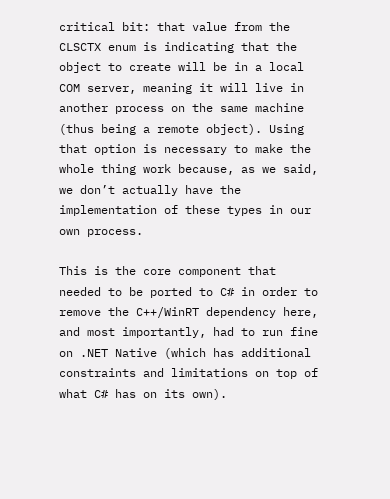critical bit: that value from the CLSCTX enum is indicating that the object to create will be in a local COM server, meaning it will live in another process on the same machine (thus being a remote object). Using that option is necessary to make the whole thing work because, as we said, we don’t actually have the implementation of these types in our own process.

This is the core component that needed to be ported to C# in order to remove the C++/WinRT dependency here, and most importantly, had to run fine on .NET Native (which has additional constraints and limitations on top of what C# has on its own).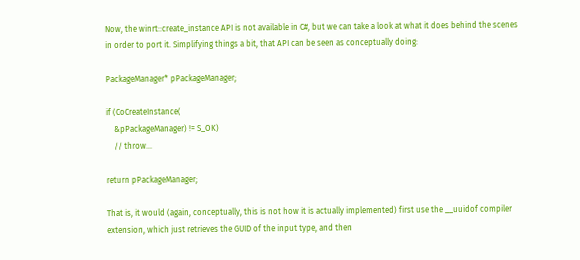Now, the winrt::create_instance API is not available in C#, but we can take a look at what it does behind the scenes in order to port it. Simplifying things a bit, that API can be seen as conceptually doing:

PackageManager* pPackageManager;

if (CoCreateInstance(
    &pPackageManager) != S_OK)
    // throw...

return pPackageManager;

That is, it would (again, conceptually, this is not how it is actually implemented) first use the __uuidof compiler extension, which just retrieves the GUID of the input type, and then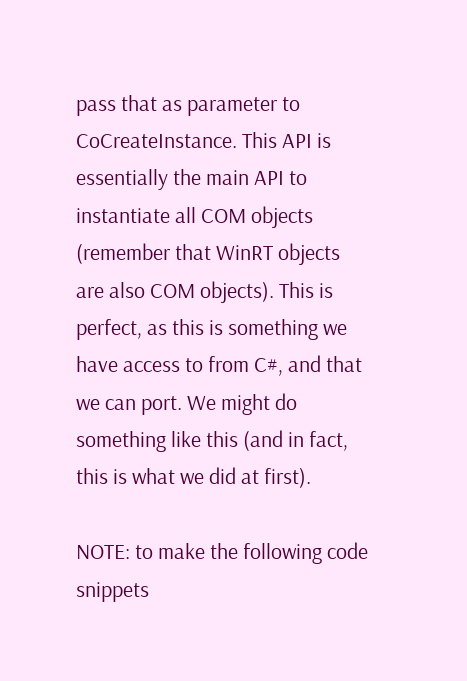pass that as parameter to CoCreateInstance. This API is essentially the main API to instantiate all COM objects (remember that WinRT objects are also COM objects). This is perfect, as this is something we have access to from C#, and that we can port. We might do something like this (and in fact, this is what we did at first).

NOTE: to make the following code snippets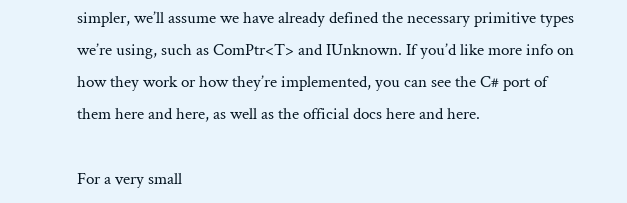simpler, we’ll assume we have already defined the necessary primitive types we’re using, such as ComPtr<T> and IUnknown. If you’d like more info on how they work or how they’re implemented, you can see the C# port of them here and here, as well as the official docs here and here.

For a very small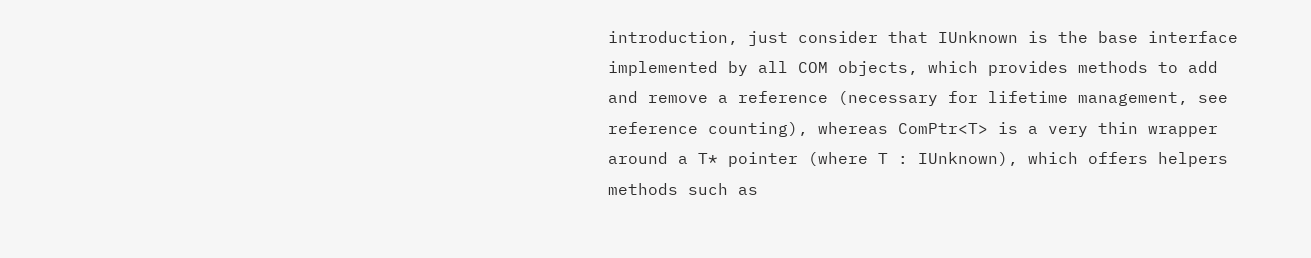introduction, just consider that IUnknown is the base interface implemented by all COM objects, which provides methods to add and remove a reference (necessary for lifetime management, see reference counting), whereas ComPtr<T> is a very thin wrapper around a T* pointer (where T : IUnknown), which offers helpers methods such as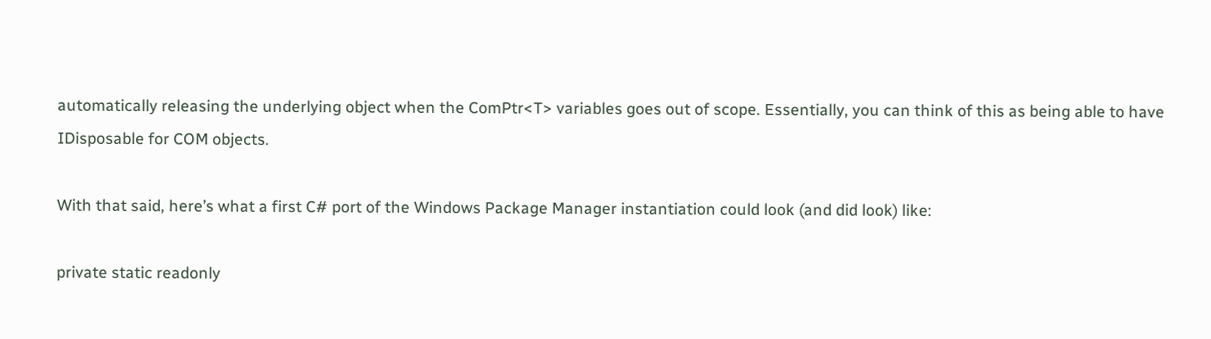automatically releasing the underlying object when the ComPtr<T> variables goes out of scope. Essentially, you can think of this as being able to have IDisposable for COM objects.

With that said, here’s what a first C# port of the Windows Package Manager instantiation could look (and did look) like:

private static readonly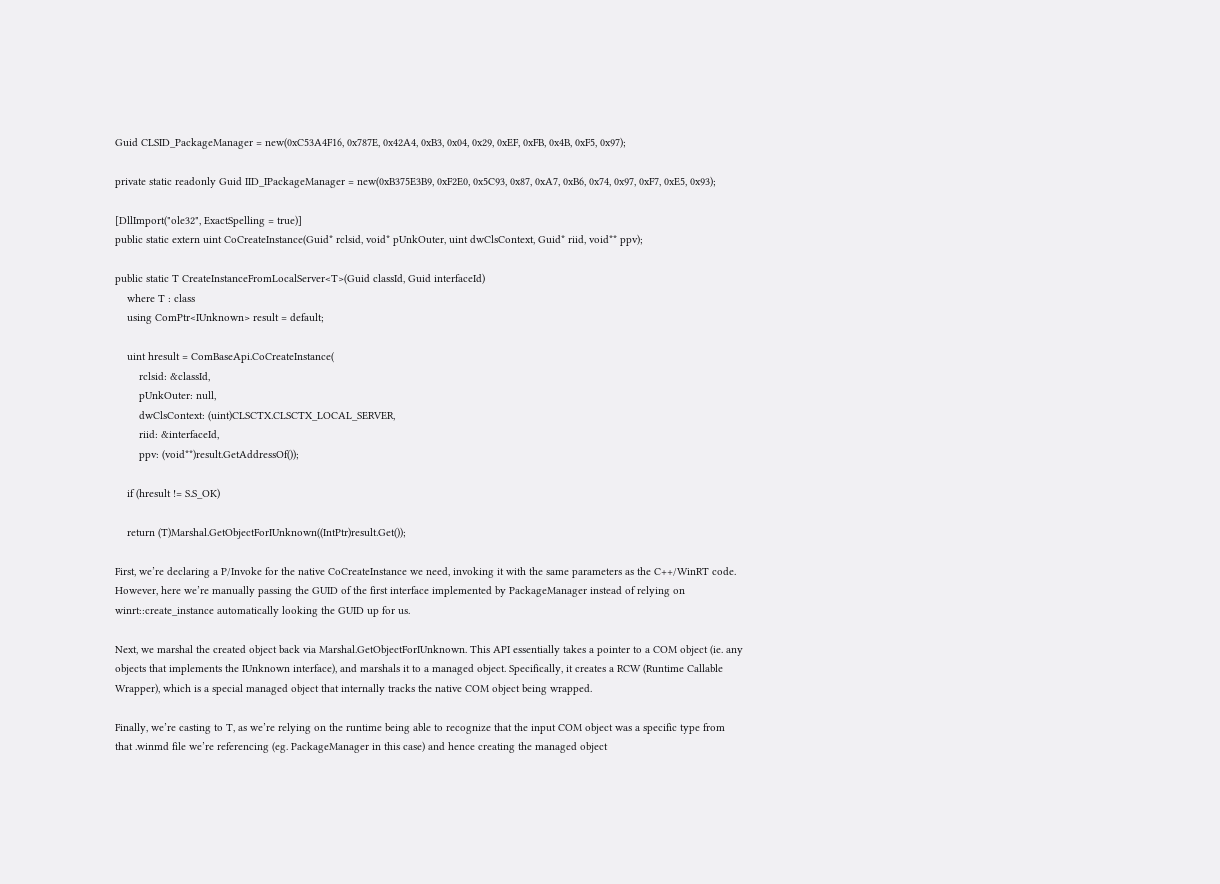Guid CLSID_PackageManager = new(0xC53A4F16, 0x787E, 0x42A4, 0xB3, 0x04, 0x29, 0xEF, 0xFB, 0x4B, 0xF5, 0x97);

private static readonly Guid IID_IPackageManager = new(0xB375E3B9, 0xF2E0, 0x5C93, 0x87, 0xA7, 0xB6, 0x74, 0x97, 0xF7, 0xE5, 0x93);

[DllImport("ole32", ExactSpelling = true)]
public static extern uint CoCreateInstance(Guid* rclsid, void* pUnkOuter, uint dwClsContext, Guid* riid, void** ppv);

public static T CreateInstanceFromLocalServer<T>(Guid classId, Guid interfaceId)
    where T : class
    using ComPtr<IUnknown> result = default;

    uint hresult = ComBaseApi.CoCreateInstance(
        rclsid: &classId,
        pUnkOuter: null,
        dwClsContext: (uint)CLSCTX.CLSCTX_LOCAL_SERVER,
        riid: &interfaceId,
        ppv: (void**)result.GetAddressOf());

    if (hresult != S.S_OK)

    return (T)Marshal.GetObjectForIUnknown((IntPtr)result.Get());

First, we’re declaring a P/Invoke for the native CoCreateInstance we need, invoking it with the same parameters as the C++/WinRT code. However, here we’re manually passing the GUID of the first interface implemented by PackageManager instead of relying on winrt::create_instance automatically looking the GUID up for us.

Next, we marshal the created object back via Marshal.GetObjectForIUnknown. This API essentially takes a pointer to a COM object (ie. any objects that implements the IUnknown interface), and marshals it to a managed object. Specifically, it creates a RCW (Runtime Callable Wrapper), which is a special managed object that internally tracks the native COM object being wrapped.

Finally, we’re casting to T, as we’re relying on the runtime being able to recognize that the input COM object was a specific type from that .winmd file we’re referencing (eg. PackageManager in this case) and hence creating the managed object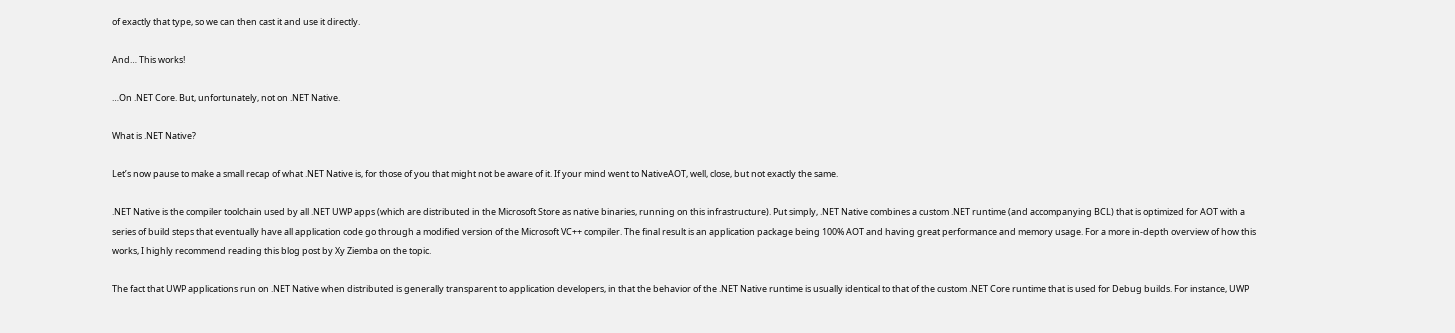of exactly that type, so we can then cast it and use it directly.

And… This works!

…On .NET Core. But, unfortunately, not on .NET Native.

What is .NET Native?

Let’s now pause to make a small recap of what .NET Native is, for those of you that might not be aware of it. If your mind went to NativeAOT, well, close, but not exactly the same.

.NET Native is the compiler toolchain used by all .NET UWP apps (which are distributed in the Microsoft Store as native binaries, running on this infrastructure). Put simply, .NET Native combines a custom .NET runtime (and accompanying BCL) that is optimized for AOT with a series of build steps that eventually have all application code go through a modified version of the Microsoft VC++ compiler. The final result is an application package being 100% AOT and having great performance and memory usage. For a more in-depth overview of how this works, I highly recommend reading this blog post by Xy Ziemba on the topic.

The fact that UWP applications run on .NET Native when distributed is generally transparent to application developers, in that the behavior of the .NET Native runtime is usually identical to that of the custom .NET Core runtime that is used for Debug builds. For instance, UWP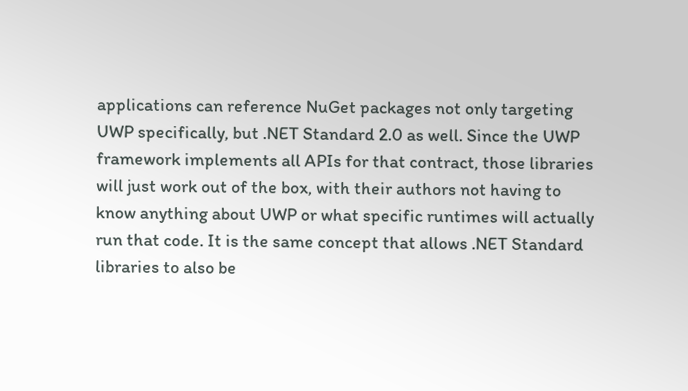applications can reference NuGet packages not only targeting UWP specifically, but .NET Standard 2.0 as well. Since the UWP framework implements all APIs for that contract, those libraries will just work out of the box, with their authors not having to know anything about UWP or what specific runtimes will actually run that code. It is the same concept that allows .NET Standard libraries to also be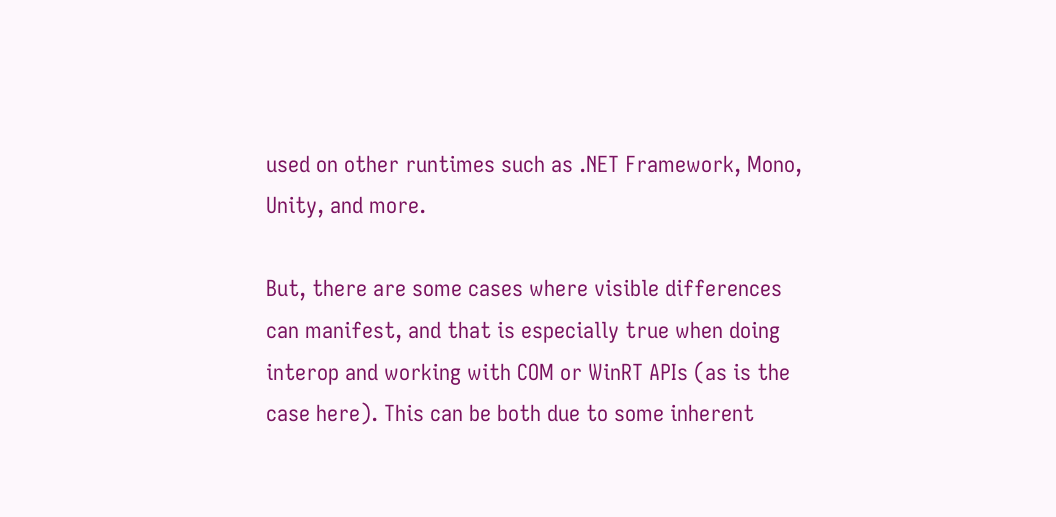used on other runtimes such as .NET Framework, Mono, Unity, and more.

But, there are some cases where visible differences can manifest, and that is especially true when doing interop and working with COM or WinRT APIs (as is the case here). This can be both due to some inherent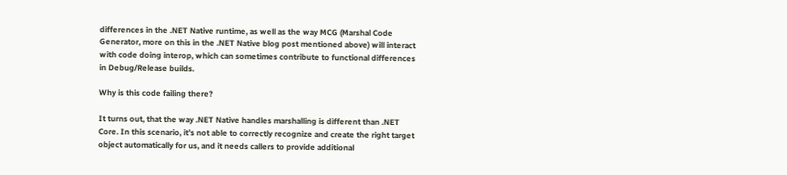differences in the .NET Native runtime, as well as the way MCG (Marshal Code Generator, more on this in the .NET Native blog post mentioned above) will interact with code doing interop, which can sometimes contribute to functional differences in Debug/Release builds.

Why is this code failing there?

It turns out, that the way .NET Native handles marshalling is different than .NET Core. In this scenario, it’s not able to correctly recognize and create the right target object automatically for us, and it needs callers to provide additional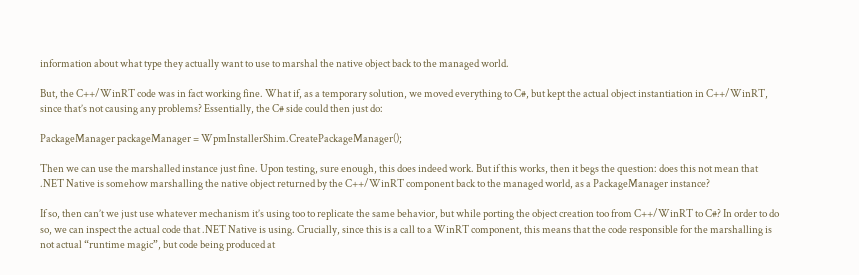information about what type they actually want to use to marshal the native object back to the managed world.

But, the C++/WinRT code was in fact working fine. What if, as a temporary solution, we moved everything to C#, but kept the actual object instantiation in C++/WinRT, since that’s not causing any problems? Essentially, the C# side could then just do:

PackageManager packageManager = WpmInstallerShim.CreatePackageManager();

Then we can use the marshalled instance just fine. Upon testing, sure enough, this does indeed work. But if this works, then it begs the question: does this not mean that .NET Native is somehow marshalling the native object returned by the C++/WinRT component back to the managed world, as a PackageManager instance?

If so, then can’t we just use whatever mechanism it’s using too to replicate the same behavior, but while porting the object creation too from C++/WinRT to C#? In order to do so, we can inspect the actual code that .NET Native is using. Crucially, since this is a call to a WinRT component, this means that the code responsible for the marshalling is not actual “runtime magic”, but code being produced at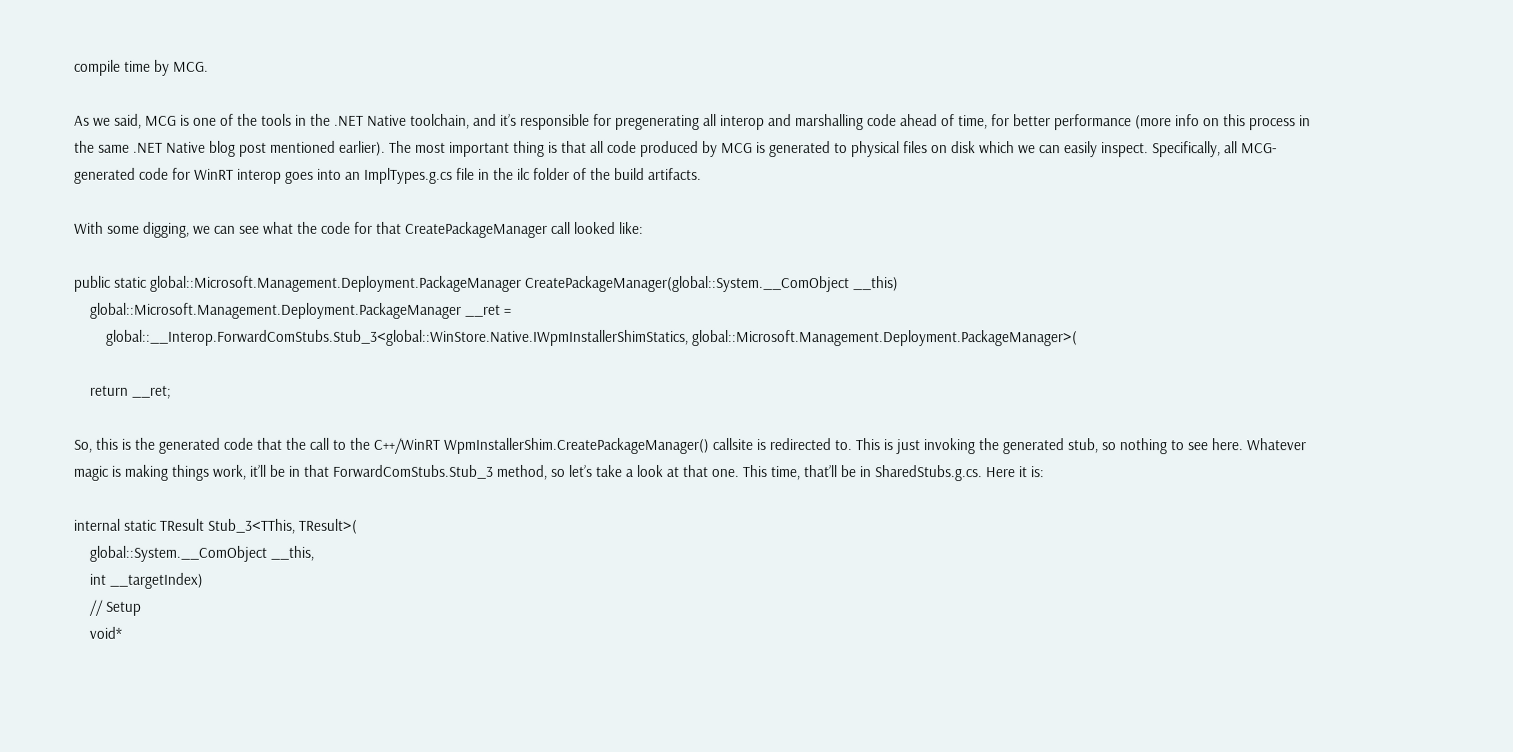compile time by MCG.

As we said, MCG is one of the tools in the .NET Native toolchain, and it’s responsible for pregenerating all interop and marshalling code ahead of time, for better performance (more info on this process in the same .NET Native blog post mentioned earlier). The most important thing is that all code produced by MCG is generated to physical files on disk which we can easily inspect. Specifically, all MCG-generated code for WinRT interop goes into an ImplTypes.g.cs file in the ilc folder of the build artifacts.

With some digging, we can see what the code for that CreatePackageManager call looked like:

public static global::Microsoft.Management.Deployment.PackageManager CreatePackageManager(global::System.__ComObject __this)
    global::Microsoft.Management.Deployment.PackageManager __ret =
        global::__Interop.ForwardComStubs.Stub_3<global::WinStore.Native.IWpmInstallerShimStatics, global::Microsoft.Management.Deployment.PackageManager>(

    return __ret;

So, this is the generated code that the call to the C++/WinRT WpmInstallerShim.CreatePackageManager() callsite is redirected to. This is just invoking the generated stub, so nothing to see here. Whatever magic is making things work, it’ll be in that ForwardComStubs.Stub_3 method, so let’s take a look at that one. This time, that’ll be in SharedStubs.g.cs. Here it is:

internal static TResult Stub_3<TThis, TResult>(
    global::System.__ComObject __this,
    int __targetIndex)
    // Setup
    void*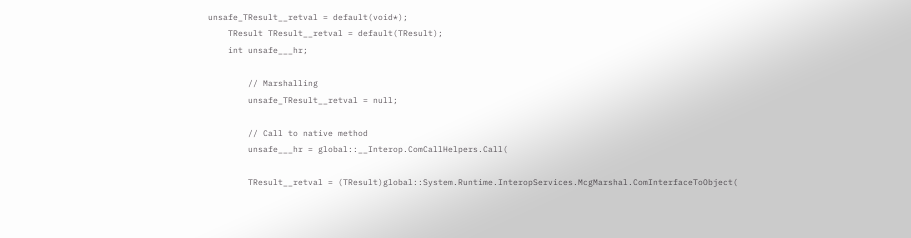unsafe_TResult__retval = default(void*);
    TResult TResult__retval = default(TResult);
    int unsafe___hr;

        // Marshalling
        unsafe_TResult__retval = null;

        // Call to native method
        unsafe___hr = global::__Interop.ComCallHelpers.Call(

        TResult__retval = (TResult)global::System.Runtime.InteropServices.McgMarshal.ComInterfaceToObject(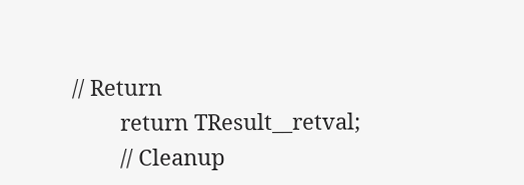// Return
        return TResult__retval;
        // Cleanup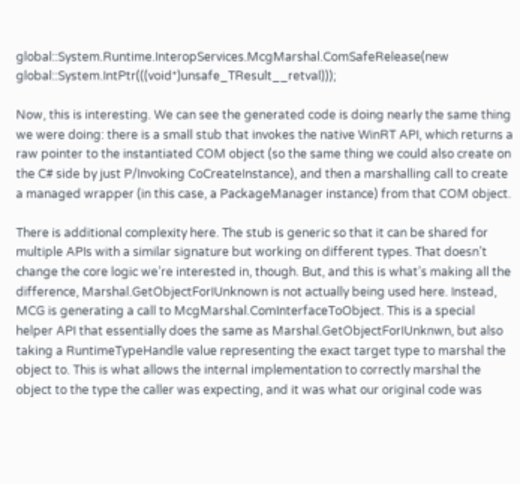global::System.Runtime.InteropServices.McgMarshal.ComSafeRelease(new global::System.IntPtr(((void*)unsafe_TResult__retval)));

Now, this is interesting. We can see the generated code is doing nearly the same thing we were doing: there is a small stub that invokes the native WinRT API, which returns a raw pointer to the instantiated COM object (so the same thing we could also create on the C# side by just P/Invoking CoCreateInstance), and then a marshalling call to create a managed wrapper (in this case, a PackageManager instance) from that COM object.

There is additional complexity here. The stub is generic so that it can be shared for multiple APIs with a similar signature but working on different types. That doesn’t change the core logic we’re interested in, though. But, and this is what’s making all the difference, Marshal.GetObjectForIUnknown is not actually being used here. Instead, MCG is generating a call to McgMarshal.ComInterfaceToObject. This is a special helper API that essentially does the same as Marshal.GetObjectForIUnknwn, but also taking a RuntimeTypeHandle value representing the exact target type to marshal the object to. This is what allows the internal implementation to correctly marshal the object to the type the caller was expecting, and it was what our original code was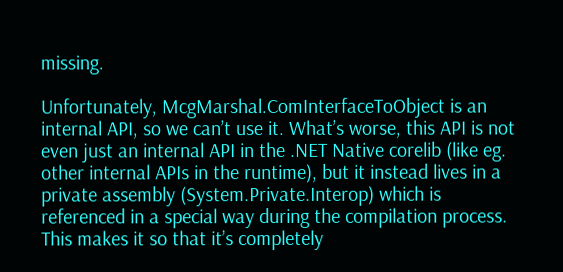missing.

Unfortunately, McgMarshal.ComInterfaceToObject is an internal API, so we can’t use it. What’s worse, this API is not even just an internal API in the .NET Native corelib (like eg. other internal APIs in the runtime), but it instead lives in a private assembly (System.Private.Interop) which is referenced in a special way during the compilation process. This makes it so that it’s completely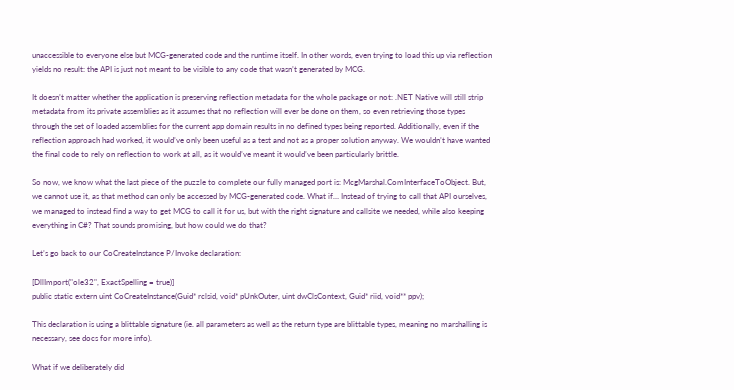unaccessible to everyone else but MCG-generated code and the runtime itself. In other words, even trying to load this up via reflection yields no result: the API is just not meant to be visible to any code that wasn’t generated by MCG.

It doesn’t matter whether the application is preserving reflection metadata for the whole package or not: .NET Native will still strip metadata from its private assemblies as it assumes that no reflection will ever be done on them, so even retrieving those types through the set of loaded assemblies for the current app domain results in no defined types being reported. Additionally, even if the reflection approach had worked, it would’ve only been useful as a test and not as a proper solution anyway. We wouldn’t have wanted the final code to rely on reflection to work at all, as it would’ve meant it would’ve been particularly brittle.

So now, we know what the last piece of the puzzle to complete our fully managed port is: McgMarshal.ComInterfaceToObject. But, we cannot use it, as that method can only be accessed by MCG-generated code. What if… Instead of trying to call that API ourselves, we managed to instead find a way to get MCG to call it for us, but with the right signature and callsite we needed, while also keeping everything in C#? That sounds promising, but how could we do that?

Let’s go back to our CoCreateInstance P/Invoke declaration:

[DllImport("ole32", ExactSpelling = true)]
public static extern uint CoCreateInstance(Guid* rclsid, void* pUnkOuter, uint dwClsContext, Guid* riid, void** ppv);

This declaration is using a blittable signature (ie. all parameters as well as the return type are blittable types, meaning no marshalling is necessary, see docs for more info).

What if we deliberately did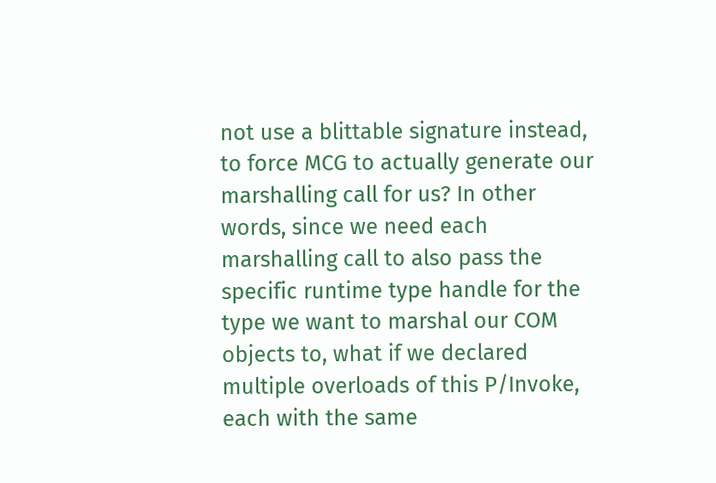not use a blittable signature instead, to force MCG to actually generate our marshalling call for us? In other words, since we need each marshalling call to also pass the specific runtime type handle for the type we want to marshal our COM objects to, what if we declared multiple overloads of this P/Invoke, each with the same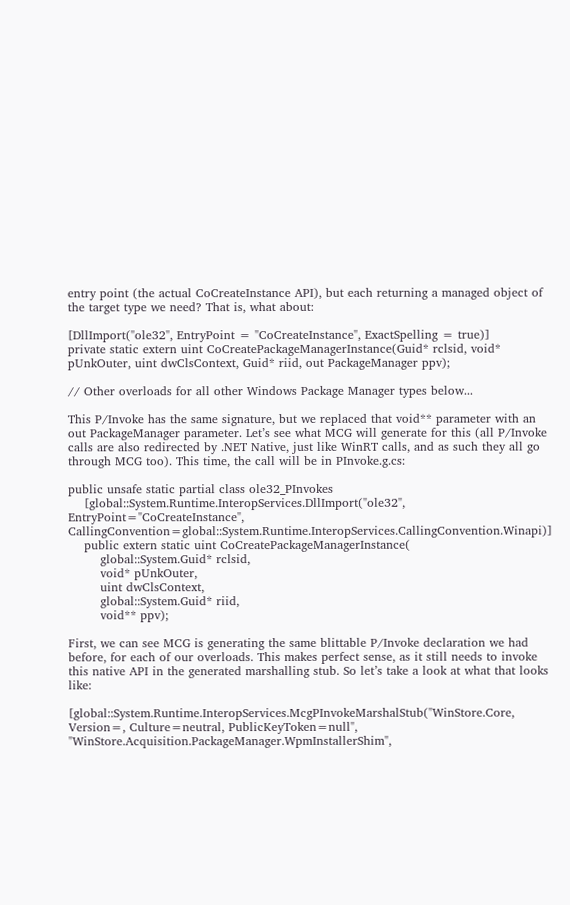entry point (the actual CoCreateInstance API), but each returning a managed object of the target type we need? That is, what about:

[DllImport("ole32", EntryPoint = "CoCreateInstance", ExactSpelling = true)]
private static extern uint CoCreatePackageManagerInstance(Guid* rclsid, void* pUnkOuter, uint dwClsContext, Guid* riid, out PackageManager ppv);

// Other overloads for all other Windows Package Manager types below...

This P/Invoke has the same signature, but we replaced that void** parameter with an out PackageManager parameter. Let’s see what MCG will generate for this (all P/Invoke calls are also redirected by .NET Native, just like WinRT calls, and as such they all go through MCG too). This time, the call will be in PInvoke.g.cs:

public unsafe static partial class ole32_PInvokes
    [global::System.Runtime.InteropServices.DllImport("ole32", EntryPoint="CoCreateInstance", CallingConvention=global::System.Runtime.InteropServices.CallingConvention.Winapi)]
    public extern static uint CoCreatePackageManagerInstance(
        global::System.Guid* rclsid,
        void* pUnkOuter,
        uint dwClsContext,
        global::System.Guid* riid,
        void** ppv);

First, we can see MCG is generating the same blittable P/Invoke declaration we had before, for each of our overloads. This makes perfect sense, as it still needs to invoke this native API in the generated marshalling stub. So let’s take a look at what that looks like:

[global::System.Runtime.InteropServices.McgPInvokeMarshalStub("WinStore.Core, Version=, Culture=neutral, PublicKeyToken=null", "WinStore.Acquisition.PackageManager.WpmInstallerShim",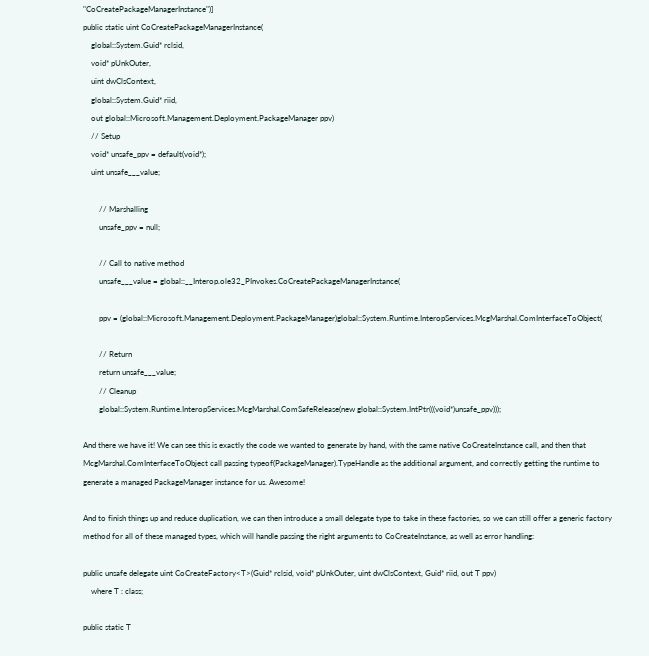"CoCreatePackageManagerInstance")]
public static uint CoCreatePackageManagerInstance(
    global::System.Guid* rclsid,
    void* pUnkOuter,
    uint dwClsContext,
    global::System.Guid* riid,
    out global::Microsoft.Management.Deployment.PackageManager ppv)
    // Setup
    void* unsafe_ppv = default(void*);
    uint unsafe___value;

        // Marshalling
        unsafe_ppv = null;

        // Call to native method
        unsafe___value = global::__Interop.ole32_PInvokes.CoCreatePackageManagerInstance(

        ppv = (global::Microsoft.Management.Deployment.PackageManager)global::System.Runtime.InteropServices.McgMarshal.ComInterfaceToObject(

        // Return
        return unsafe___value;
        // Cleanup
        global::System.Runtime.InteropServices.McgMarshal.ComSafeRelease(new global::System.IntPtr(((void*)unsafe_ppv)));

And there we have it! We can see this is exactly the code we wanted to generate by hand, with the same native CoCreateInstance call, and then that McgMarshal.ComInterfaceToObject call passing typeof(PackageManager).TypeHandle as the additional argument, and correctly getting the runtime to generate a managed PackageManager instance for us. Awesome!

And to finish things up and reduce duplication, we can then introduce a small delegate type to take in these factories, so we can still offer a generic factory method for all of these managed types, which will handle passing the right arguments to CoCreateInstance, as well as error handling:

public unsafe delegate uint CoCreateFactory<T>(Guid* rclsid, void* pUnkOuter, uint dwClsContext, Guid* riid, out T ppv)
    where T : class;

public static T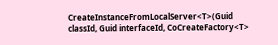CreateInstanceFromLocalServer<T>(Guid classId, Guid interfaceId, CoCreateFactory<T>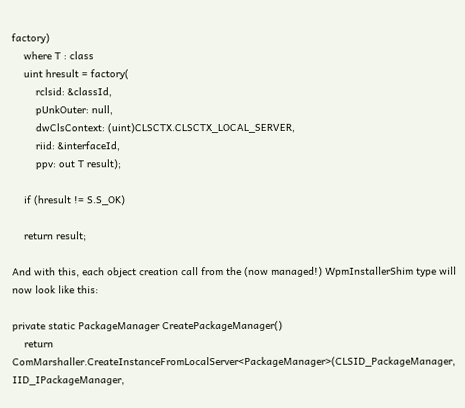factory)
    where T : class
    uint hresult = factory(
        rclsid: &classId,
        pUnkOuter: null,
        dwClsContext: (uint)CLSCTX.CLSCTX_LOCAL_SERVER,
        riid: &interfaceId,
        ppv: out T result);

    if (hresult != S.S_OK)

    return result;

And with this, each object creation call from the (now managed!) WpmInstallerShim type will now look like this:

private static PackageManager CreatePackageManager()
    return ComMarshaller.CreateInstanceFromLocalServer<PackageManager>(CLSID_PackageManager, IID_IPackageManager,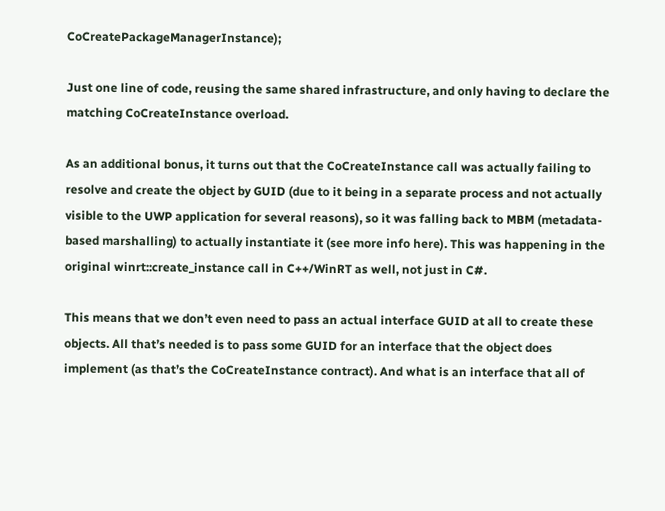CoCreatePackageManagerInstance);

Just one line of code, reusing the same shared infrastructure, and only having to declare the matching CoCreateInstance overload.

As an additional bonus, it turns out that the CoCreateInstance call was actually failing to resolve and create the object by GUID (due to it being in a separate process and not actually visible to the UWP application for several reasons), so it was falling back to MBM (metadata-based marshalling) to actually instantiate it (see more info here). This was happening in the original winrt::create_instance call in C++/WinRT as well, not just in C#.

This means that we don’t even need to pass an actual interface GUID at all to create these objects. All that’s needed is to pass some GUID for an interface that the object does implement (as that’s the CoCreateInstance contract). And what is an interface that all of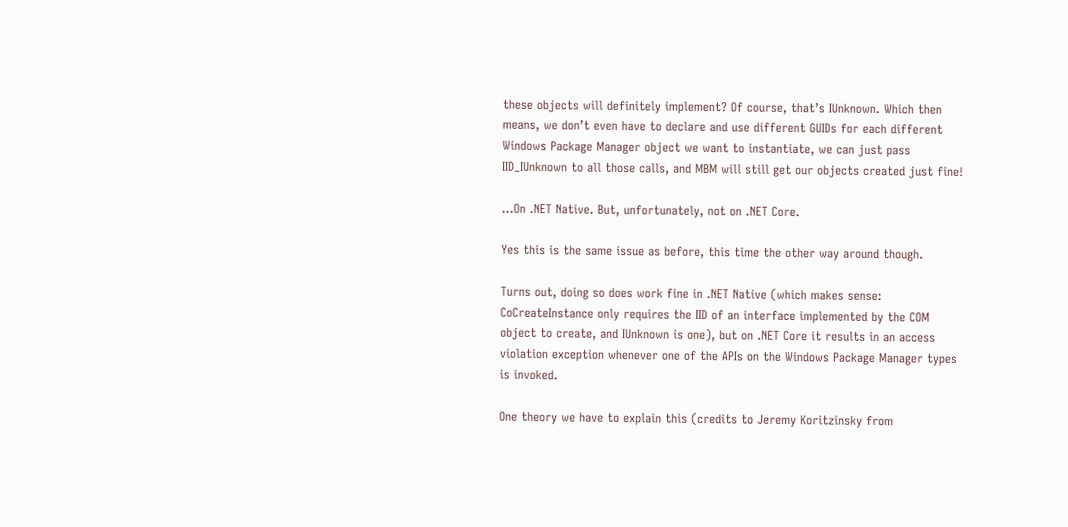these objects will definitely implement? Of course, that’s IUnknown. Which then means, we don’t even have to declare and use different GUIDs for each different Windows Package Manager object we want to instantiate, we can just pass IID_IUnknown to all those calls, and MBM will still get our objects created just fine!

…On .NET Native. But, unfortunately, not on .NET Core.

Yes this is the same issue as before, this time the other way around though.

Turns out, doing so does work fine in .NET Native (which makes sense: CoCreateInstance only requires the IID of an interface implemented by the COM object to create, and IUnknown is one), but on .NET Core it results in an access violation exception whenever one of the APIs on the Windows Package Manager types is invoked.

One theory we have to explain this (credits to Jeremy Koritzinsky from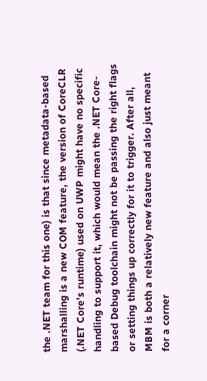the .NET team for this one) is that since metadata-based marshalling is a new COM feature, the version of CoreCLR (.NET Core’s runtime) used on UWP might have no specific handling to support it, which would mean the .NET Core-based Debug toolchain might not be passing the right flags or setting things up correctly for it to trigger. After all, MBM is both a relatively new feature and also just meant for a corner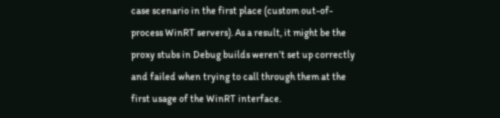case scenario in the first place (custom out-of-process WinRT servers). As a result, it might be the proxy stubs in Debug builds weren’t set up correctly and failed when trying to call through them at the first usage of the WinRT interface.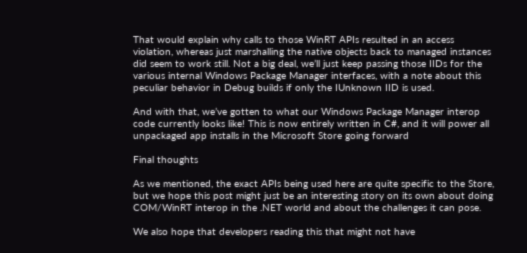That would explain why calls to those WinRT APIs resulted in an access violation, whereas just marshalling the native objects back to managed instances did seem to work still. Not a big deal, we’ll just keep passing those IIDs for the various internal Windows Package Manager interfaces, with a note about this peculiar behavior in Debug builds if only the IUnknown IID is used.

And with that, we’ve gotten to what our Windows Package Manager interop code currently looks like! This is now entirely written in C#, and it will power all unpackaged app installs in the Microsoft Store going forward

Final thoughts

As we mentioned, the exact APIs being used here are quite specific to the Store, but we hope this post might just be an interesting story on its own about doing COM/WinRT interop in the .NET world and about the challenges it can pose.

We also hope that developers reading this that might not have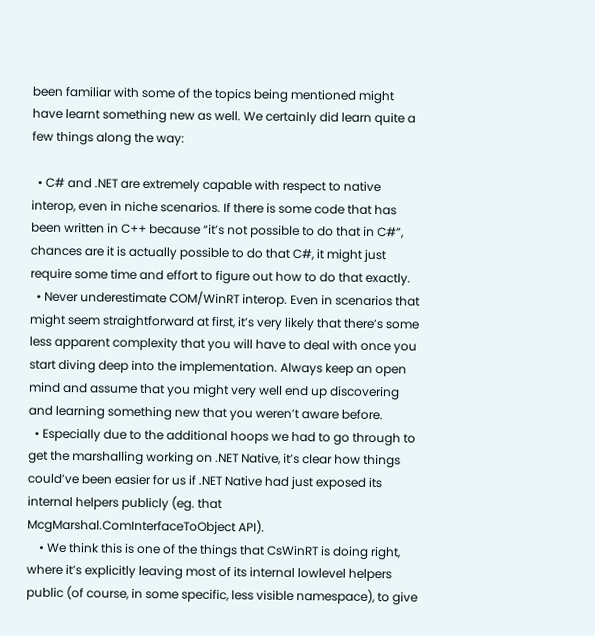been familiar with some of the topics being mentioned might have learnt something new as well. We certainly did learn quite a few things along the way:

  • C# and .NET are extremely capable with respect to native interop, even in niche scenarios. If there is some code that has been written in C++ because “it’s not possible to do that in C#”, chances are it is actually possible to do that C#, it might just require some time and effort to figure out how to do that exactly.
  • Never underestimate COM/WinRT interop. Even in scenarios that might seem straightforward at first, it’s very likely that there’s some less apparent complexity that you will have to deal with once you start diving deep into the implementation. Always keep an open mind and assume that you might very well end up discovering and learning something new that you weren’t aware before.
  • Especially due to the additional hoops we had to go through to get the marshalling working on .NET Native, it’s clear how things could’ve been easier for us if .NET Native had just exposed its internal helpers publicly (eg. that McgMarshal.ComInterfaceToObject API).
    • We think this is one of the things that CsWinRT is doing right, where it’s explicitly leaving most of its internal lowlevel helpers public (of course, in some specific, less visible namespace), to give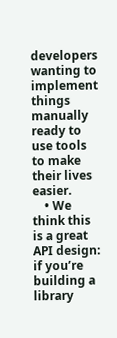developers wanting to implement things manually ready to use tools to make their lives easier.
    • We think this is a great API design: if you’re building a library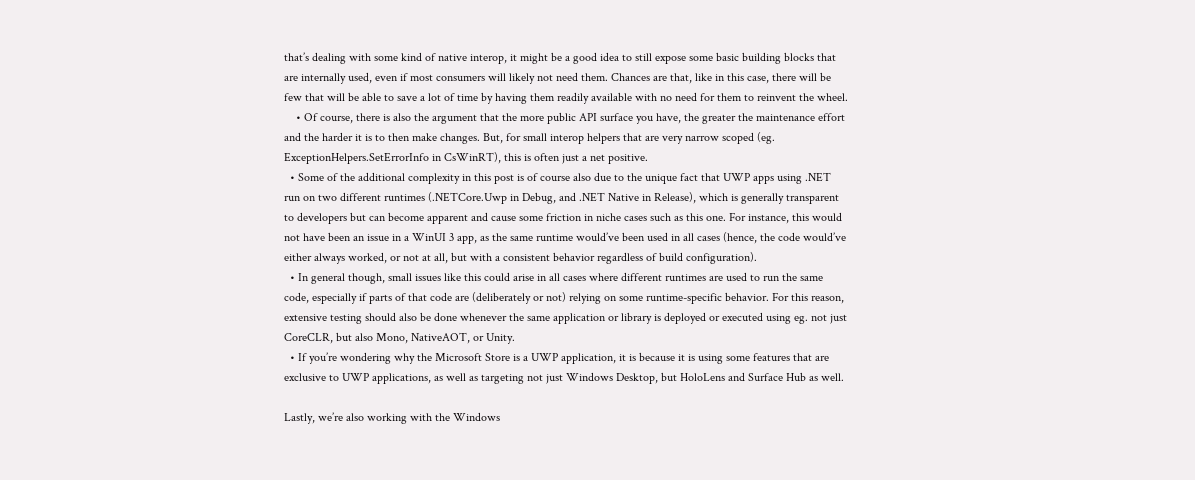that’s dealing with some kind of native interop, it might be a good idea to still expose some basic building blocks that are internally used, even if most consumers will likely not need them. Chances are that, like in this case, there will be few that will be able to save a lot of time by having them readily available with no need for them to reinvent the wheel.
    • Of course, there is also the argument that the more public API surface you have, the greater the maintenance effort and the harder it is to then make changes. But, for small interop helpers that are very narrow scoped (eg. ExceptionHelpers.SetErrorInfo in CsWinRT), this is often just a net positive.
  • Some of the additional complexity in this post is of course also due to the unique fact that UWP apps using .NET run on two different runtimes (.NETCore.Uwp in Debug, and .NET Native in Release), which is generally transparent to developers but can become apparent and cause some friction in niche cases such as this one. For instance, this would not have been an issue in a WinUI 3 app, as the same runtime would’ve been used in all cases (hence, the code would’ve either always worked, or not at all, but with a consistent behavior regardless of build configuration).
  • In general though, small issues like this could arise in all cases where different runtimes are used to run the same code, especially if parts of that code are (deliberately or not) relying on some runtime-specific behavior. For this reason, extensive testing should also be done whenever the same application or library is deployed or executed using eg. not just CoreCLR, but also Mono, NativeAOT, or Unity.
  • If you’re wondering why the Microsoft Store is a UWP application, it is because it is using some features that are exclusive to UWP applications, as well as targeting not just Windows Desktop, but HoloLens and Surface Hub as well.

Lastly, we’re also working with the Windows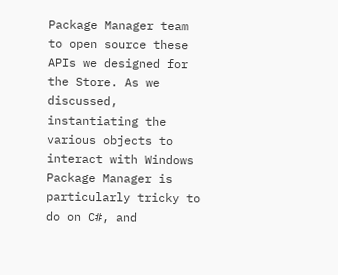Package Manager team to open source these APIs we designed for the Store. As we discussed, instantiating the various objects to interact with Windows Package Manager is particularly tricky to do on C#, and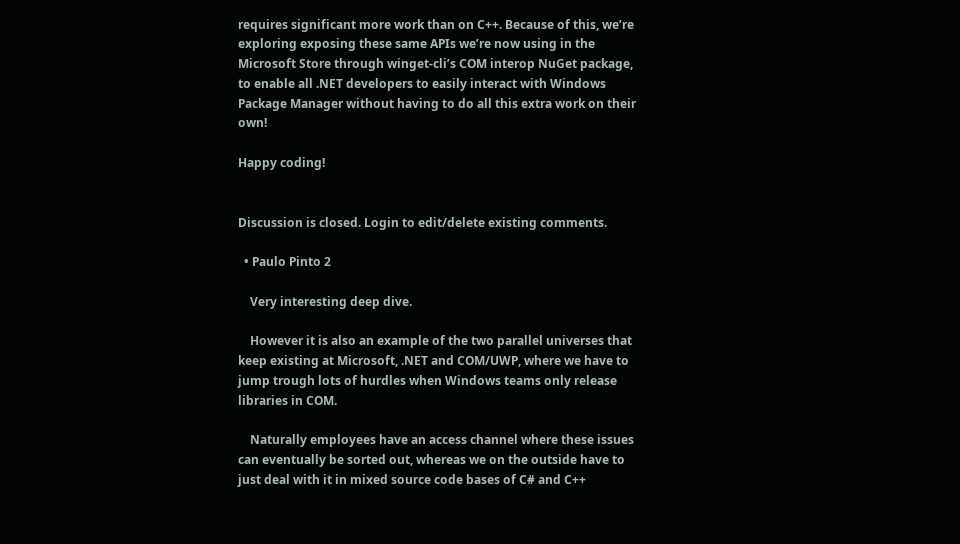requires significant more work than on C++. Because of this, we’re exploring exposing these same APIs we’re now using in the Microsoft Store through winget-cli’s COM interop NuGet package, to enable all .NET developers to easily interact with Windows Package Manager without having to do all this extra work on their own!

Happy coding!


Discussion is closed. Login to edit/delete existing comments.

  • Paulo Pinto 2

    Very interesting deep dive.

    However it is also an example of the two parallel universes that keep existing at Microsoft, .NET and COM/UWP, where we have to jump trough lots of hurdles when Windows teams only release libraries in COM.

    Naturally employees have an access channel where these issues can eventually be sorted out, whereas we on the outside have to just deal with it in mixed source code bases of C# and C++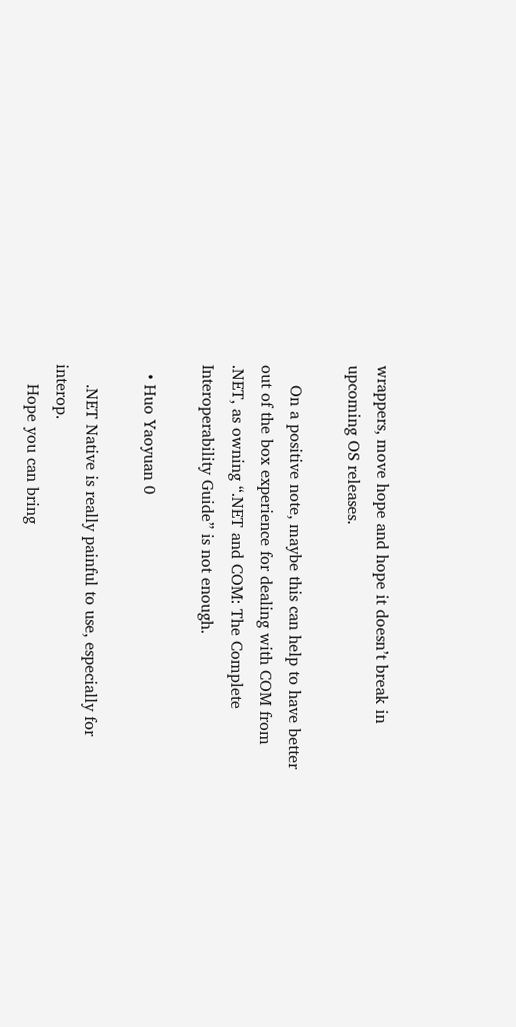wrappers, move hope and hope it doesn’t break in upcoming OS releases.

    On a positive note, maybe this can help to have better out of the box experience for dealing with COM from .NET, as owning “.NET and COM: The Complete Interoperability Guide” is not enough.

  • Huo Yaoyuan 0

    .NET Native is really painful to use, especially for interop.
    Hope you can bring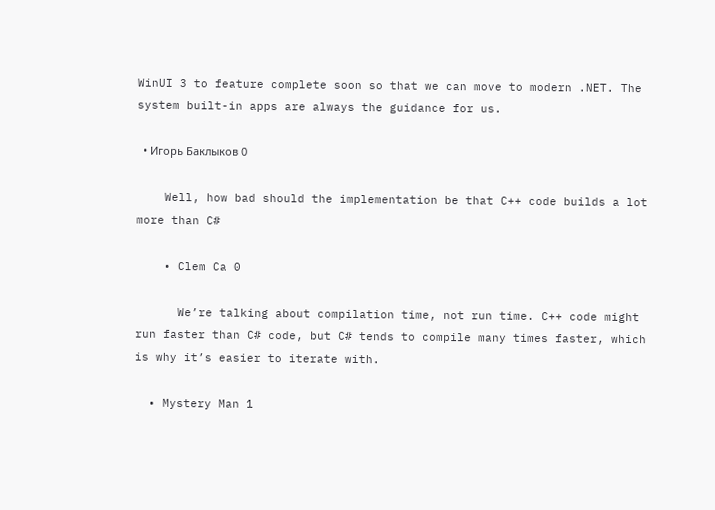WinUI 3 to feature complete soon so that we can move to modern .NET. The system built-in apps are always the guidance for us.

  • Игорь Баклыков 0

    Well, how bad should the implementation be that C++ code builds a lot more than C#

    • Clem Ca 0

      We’re talking about compilation time, not run time. C++ code might run faster than C# code, but C# tends to compile many times faster, which is why it’s easier to iterate with.

  • Mystery Man 1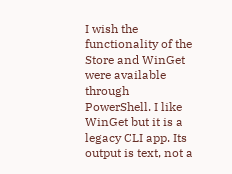I wish the functionality of the Store and WinGet were available through PowerShell. I like WinGet but it is a legacy CLI app. Its output is text, not a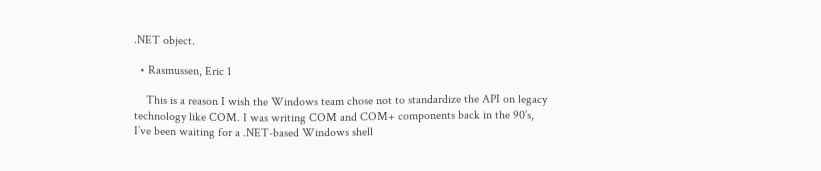.NET object.

  • Rasmussen, Eric 1

    This is a reason I wish the Windows team chose not to standardize the API on legacy technology like COM. I was writing COM and COM+ components back in the 90’s, I’ve been waiting for a .NET-based Windows shell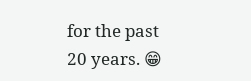for the past 20 years. 😁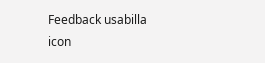Feedback usabilla icon